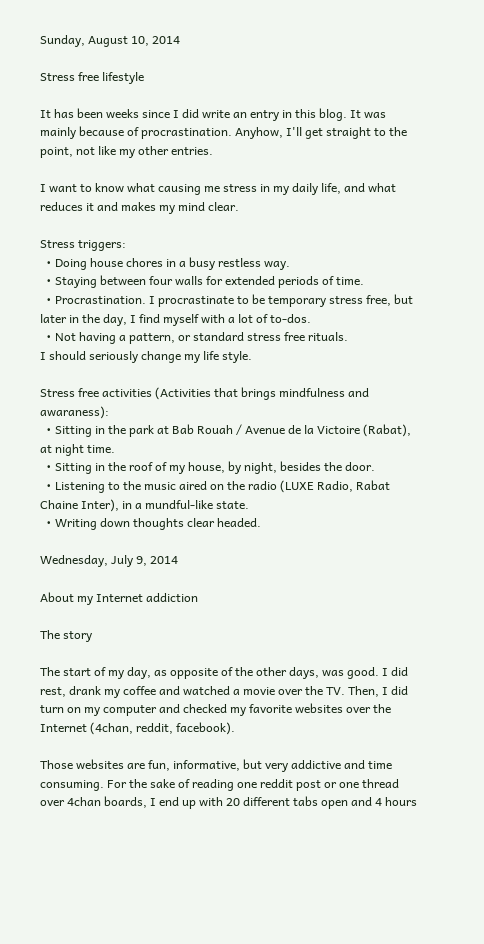Sunday, August 10, 2014

Stress free lifestyle

It has been weeks since I did write an entry in this blog. It was mainly because of procrastination. Anyhow, I'll get straight to the point, not like my other entries.

I want to know what causing me stress in my daily life, and what reduces it and makes my mind clear.

Stress triggers:
  • Doing house chores in a busy restless way.
  • Staying between four walls for extended periods of time.
  • Procrastination. I procrastinate to be temporary stress free, but later in the day, I find myself with a lot of to-dos.
  • Not having a pattern, or standard stress free rituals.
I should seriously change my life style.

Stress free activities (Activities that brings mindfulness and awaraness):
  • Sitting in the park at Bab Rouah / Avenue de la Victoire (Rabat), at night time.
  • Sitting in the roof of my house, by night, besides the door.
  • Listening to the music aired on the radio (LUXE Radio, Rabat Chaine Inter), in a mundful-like state.
  • Writing down thoughts clear headed.

Wednesday, July 9, 2014

About my Internet addiction

The story

The start of my day, as opposite of the other days, was good. I did rest, drank my coffee and watched a movie over the TV. Then, I did turn on my computer and checked my favorite websites over the Internet (4chan, reddit, facebook).

Those websites are fun, informative, but very addictive and time consuming. For the sake of reading one reddit post or one thread over 4chan boards, I end up with 20 different tabs open and 4 hours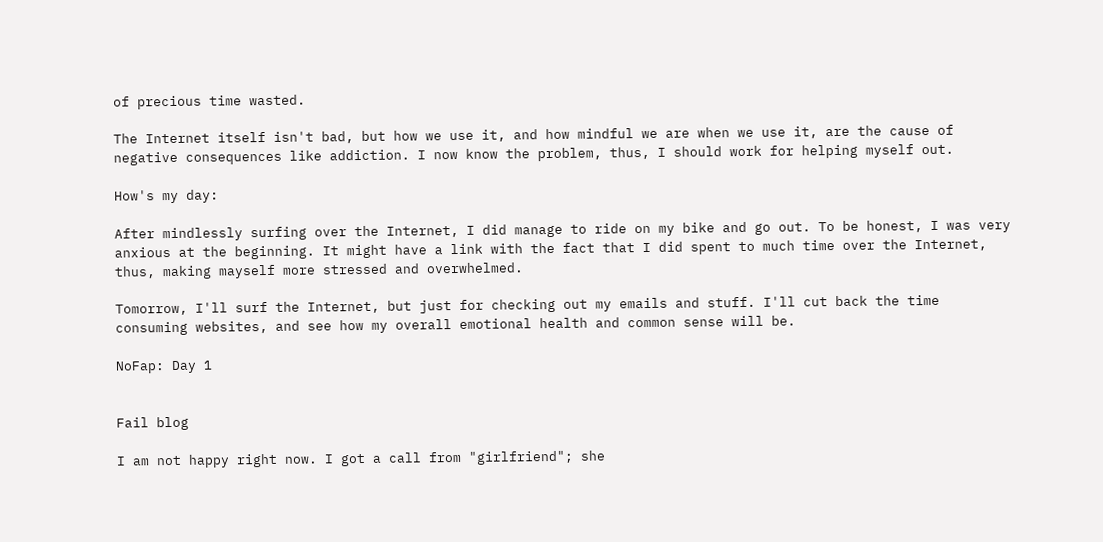of precious time wasted.

The Internet itself isn't bad, but how we use it, and how mindful we are when we use it, are the cause of negative consequences like addiction. I now know the problem, thus, I should work for helping myself out.

How's my day:

After mindlessly surfing over the Internet, I did manage to ride on my bike and go out. To be honest, I was very anxious at the beginning. It might have a link with the fact that I did spent to much time over the Internet, thus, making mayself more stressed and overwhelmed.

Tomorrow, I'll surf the Internet, but just for checking out my emails and stuff. I'll cut back the time consuming websites, and see how my overall emotional health and common sense will be.

NoFap: Day 1


Fail blog

I am not happy right now. I got a call from "girlfriend"; she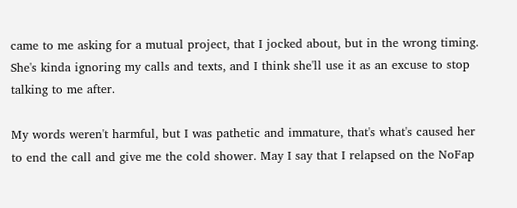came to me asking for a mutual project, that I jocked about, but in the wrong timing. She's kinda ignoring my calls and texts, and I think she'll use it as an excuse to stop talking to me after.

My words weren't harmful, but I was pathetic and immature, that's what's caused her to end the call and give me the cold shower. May I say that I relapsed on the NoFap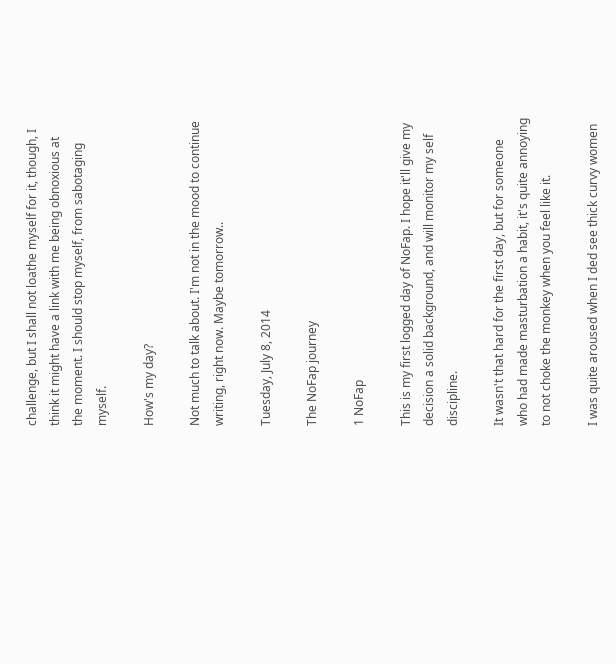challenge, but I shall not loathe myself for it, though, I think it might have a link with me being obnoxious at the moment. I should stop myself, from sabotaging myself.

How's my day?

Not much to talk about. I'm not in the mood to continue writing, right now. Maybe tomorrow..

Tuesday, July 8, 2014

The NoFap journey

1 NoFap

This is my first logged day of NoFap. I hope it'll give my decision a solid background, and will monitor my self discipline.

It wasn't that hard for the first day, but for someone who had made masturbation a habit, it's quite annoying to not choke the monkey when you feel like it.

I was quite aroused when I ded see thick curvy women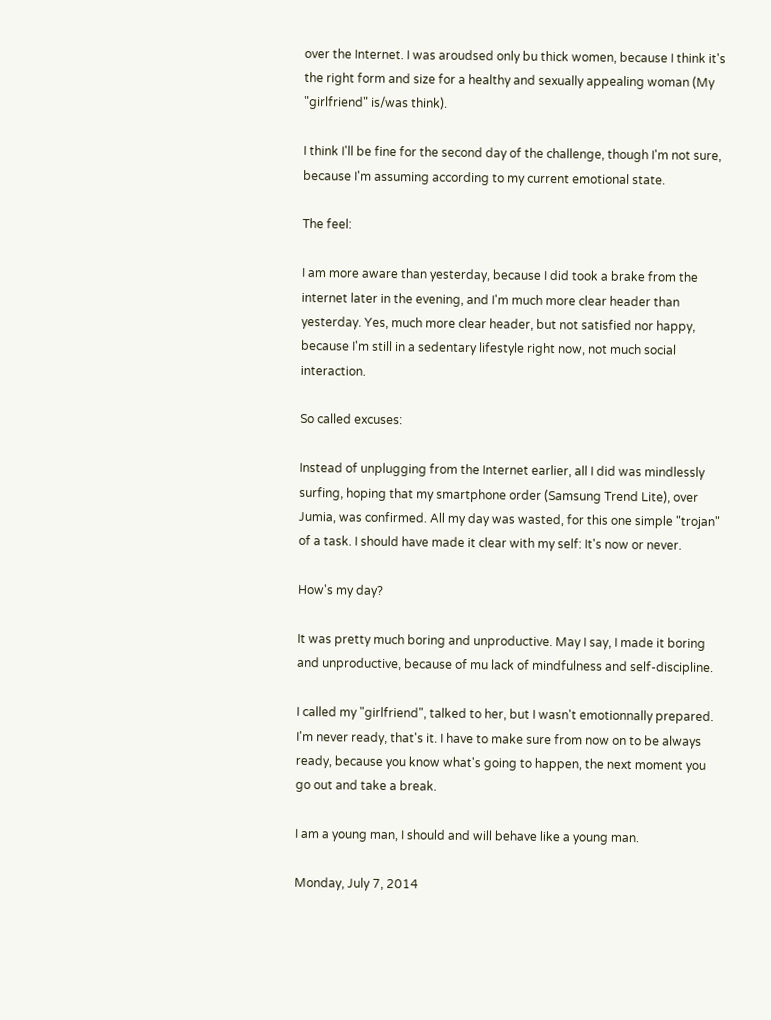over the Internet. I was aroudsed only bu thick women, because I think it's the right form and size for a healthy and sexually appealing woman (My "girlfriend" is/was think).

I think I'll be fine for the second day of the challenge, though I'm not sure, because I'm assuming according to my current emotional state.

The feel:

I am more aware than yesterday, because I did took a brake from the internet later in the evening, and I'm much more clear header than yesterday. Yes, much more clear header, but not satisfied nor happy, because I'm still in a sedentary lifestyle right now, not much social interaction.

So called excuses:

Instead of unplugging from the Internet earlier, all I did was mindlessly surfing, hoping that my smartphone order (Samsung Trend Lite), over Jumia, was confirmed. All my day was wasted, for this one simple "trojan" of a task. I should have made it clear with my self: It's now or never.

How's my day?

It was pretty much boring and unproductive. May I say, I made it boring and unproductive, because of mu lack of mindfulness and self-discipline.

I called my "girlfriend", talked to her, but I wasn't emotionnally prepared. I'm never ready, that's it. I have to make sure from now on to be always ready, because you know what's going to happen, the next moment you go out and take a break.

I am a young man, I should and will behave like a young man.

Monday, July 7, 2014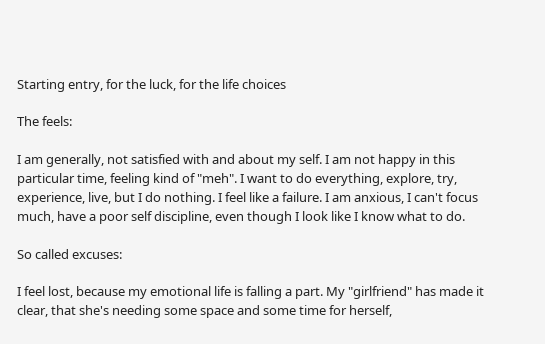Starting entry, for the luck, for the life choices

The feels:

I am generally, not satisfied with and about my self. I am not happy in this particular time, feeling kind of "meh". I want to do everything, explore, try, experience, live, but I do nothing. I feel like a failure. I am anxious, I can't focus much, have a poor self discipline, even though I look like I know what to do.

So called excuses:

I feel lost, because my emotional life is falling a part. My "girlfriend" has made it clear, that she's needing some space and some time for herself,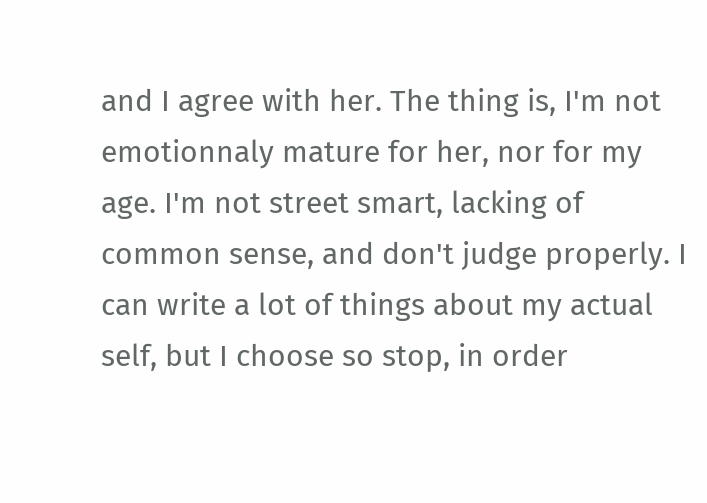and I agree with her. The thing is, I'm not emotionnaly mature for her, nor for my age. I'm not street smart, lacking of common sense, and don't judge properly. I can write a lot of things about my actual self, but I choose so stop, in order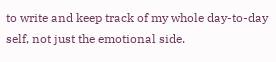to write and keep track of my whole day-to-day self, not just the emotional side.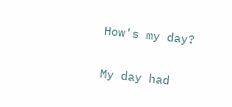How's my day?

My day had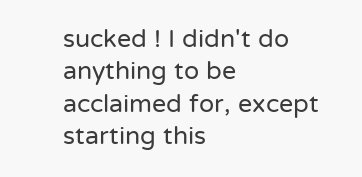sucked ! I didn't do anything to be acclaimed for, except starting this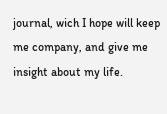journal, wich I hope will keep me company, and give me insight about my life.